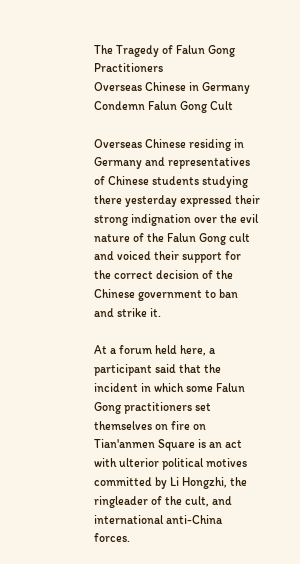The Tragedy of Falun Gong Practitioners
Overseas Chinese in Germany Condemn Falun Gong Cult

Overseas Chinese residing in Germany and representatives of Chinese students studying there yesterday expressed their strong indignation over the evil nature of the Falun Gong cult and voiced their support for the correct decision of the Chinese government to ban and strike it.

At a forum held here, a participant said that the incident in which some Falun Gong practitioners set themselves on fire on Tian'anmen Square is an act with ulterior political motives committed by Li Hongzhi, the ringleader of the cult, and international anti-China forces.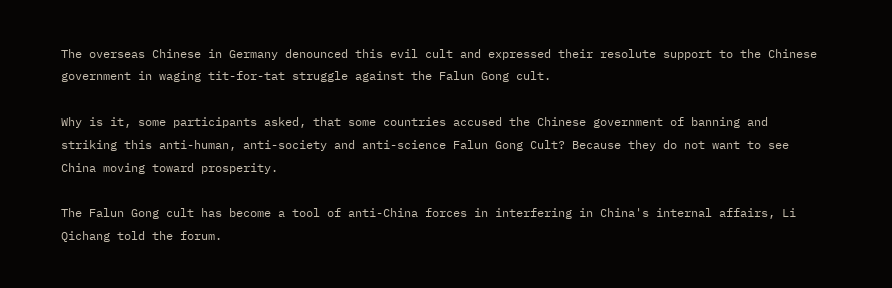The overseas Chinese in Germany denounced this evil cult and expressed their resolute support to the Chinese government in waging tit-for-tat struggle against the Falun Gong cult.

Why is it, some participants asked, that some countries accused the Chinese government of banning and striking this anti-human, anti-society and anti-science Falun Gong Cult? Because they do not want to see China moving toward prosperity.

The Falun Gong cult has become a tool of anti-China forces in interfering in China's internal affairs, Li Qichang told the forum.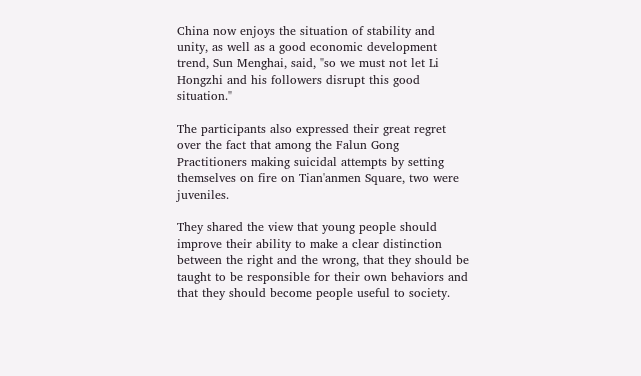China now enjoys the situation of stability and unity, as well as a good economic development trend, Sun Menghai, said, "so we must not let Li Hongzhi and his followers disrupt this good situation."

The participants also expressed their great regret over the fact that among the Falun Gong Practitioners making suicidal attempts by setting themselves on fire on Tian'anmen Square, two were juveniles.

They shared the view that young people should improve their ability to make a clear distinction between the right and the wrong, that they should be taught to be responsible for their own behaviors and that they should become people useful to society.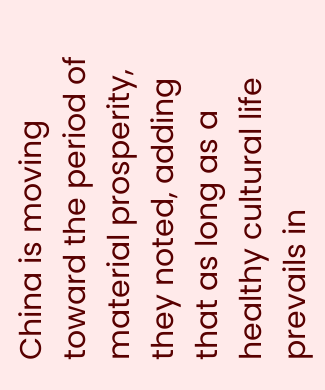China is moving toward the period of material prosperity, they noted, adding that as long as a healthy cultural life prevails in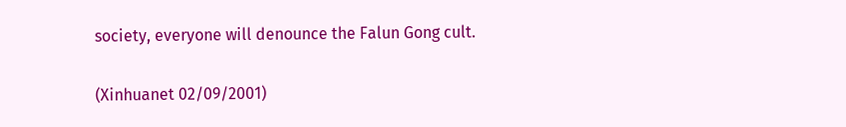society, everyone will denounce the Falun Gong cult.

(Xinhuanet 02/09/2001)